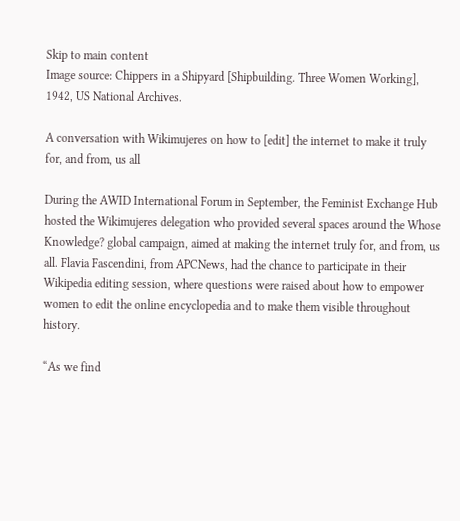Skip to main content
Image source: Chippers in a Shipyard [Shipbuilding. Three Women Working], 1942, US National Archives.

A conversation with Wikimujeres on how to [edit] the internet to make it truly for, and from, us all

During the AWID International Forum in September, the Feminist Exchange Hub hosted the Wikimujeres delegation who provided several spaces around the Whose Knowledge? global campaign, aimed at making the internet truly for, and from, us all. Flavia Fascendini, from APCNews, had the chance to participate in their Wikipedia editing session, where questions were raised about how to empower women to edit the online encyclopedia and to make them visible throughout history.

“As we find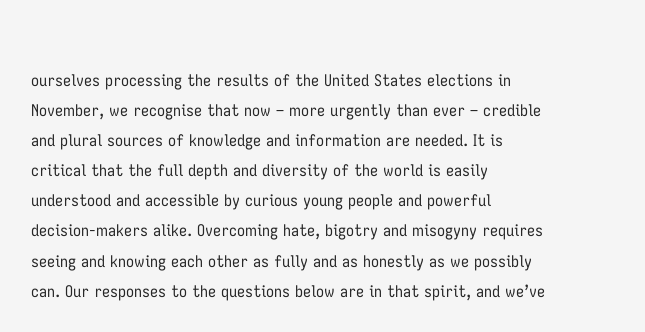ourselves processing the results of the United States elections in November, we recognise that now – more urgently than ever – credible and plural sources of knowledge and information are needed. It is critical that the full depth and diversity of the world is easily understood and accessible by curious young people and powerful decision-makers alike. Overcoming hate, bigotry and misogyny requires seeing and knowing each other as fully and as honestly as we possibly can. Our responses to the questions below are in that spirit, and we’ve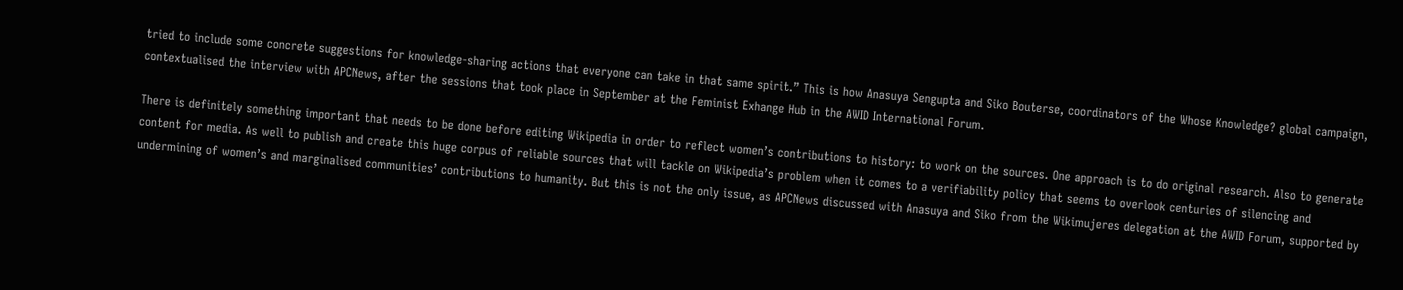tried to include some concrete suggestions for knowledge-sharing actions that everyone can take in that same spirit.” This is how Anasuya Sengupta and Siko Bouterse, coordinators of the Whose Knowledge? global campaign, contextualised the interview with APCNews, after the sessions that took place in September at the Feminist Exhange Hub in the AWID International Forum.

There is definitely something important that needs to be done before editing Wikipedia in order to reflect women’s contributions to history: to work on the sources. One approach is to do original research. Also to generate content for media. As well to publish and create this huge corpus of reliable sources that will tackle on Wikipedia’s problem when it comes to a verifiability policy that seems to overlook centuries of silencing and undermining of women’s and marginalised communities’ contributions to humanity. But this is not the only issue, as APCNews discussed with Anasuya and Siko from the Wikimujeres delegation at the AWID Forum, supported by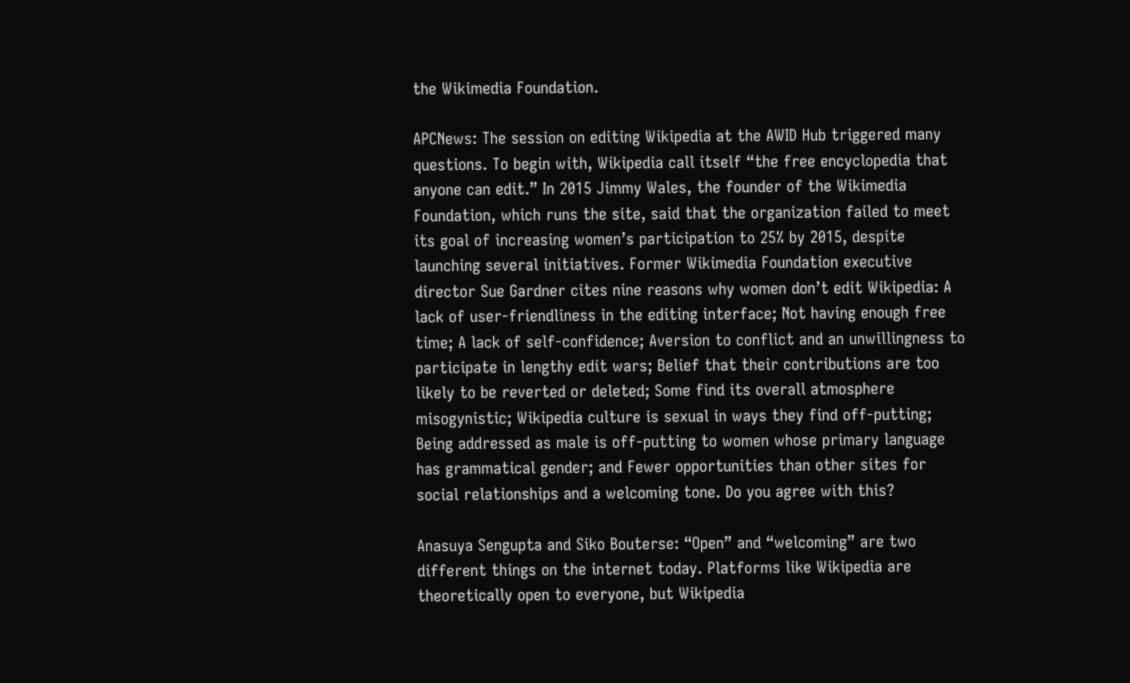the Wikimedia Foundation.

APCNews: The session on editing Wikipedia at the AWID Hub triggered many questions. To begin with, Wikipedia call itself “the free encyclopedia that anyone can edit.” In 2015 Jimmy Wales, the founder of the Wikimedia Foundation, which runs the site, said that the organization failed to meet its goal of increasing women’s participation to 25% by 2015, despite launching several initiatives. Former Wikimedia Foundation executive director Sue Gardner cites nine reasons why women don’t edit Wikipedia: A lack of user-friendliness in the editing interface; Not having enough free time; A lack of self-confidence; Aversion to conflict and an unwillingness to participate in lengthy edit wars; Belief that their contributions are too likely to be reverted or deleted; Some find its overall atmosphere misogynistic; Wikipedia culture is sexual in ways they find off-putting; Being addressed as male is off-putting to women whose primary language has grammatical gender; and Fewer opportunities than other sites for social relationships and a welcoming tone. Do you agree with this?

Anasuya Sengupta and Siko Bouterse: “Open” and “welcoming” are two different things on the internet today. Platforms like Wikipedia are theoretically open to everyone, but Wikipedia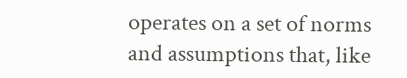operates on a set of norms and assumptions that, like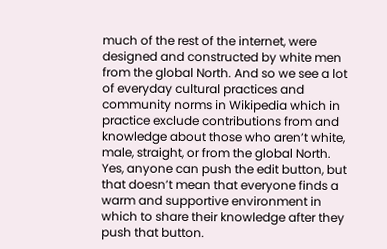much of the rest of the internet, were designed and constructed by white men from the global North. And so we see a lot of everyday cultural practices and community norms in Wikipedia which in practice exclude contributions from and knowledge about those who aren’t white, male, straight, or from the global North. Yes, anyone can push the edit button, but that doesn’t mean that everyone finds a warm and supportive environment in which to share their knowledge after they push that button.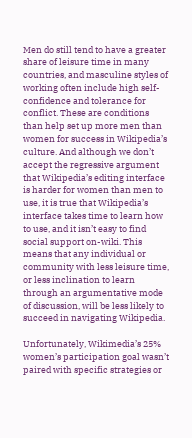Men do still tend to have a greater share of leisure time in many countries, and masculine styles of working often include high self-confidence and tolerance for conflict. These are conditions than help set up more men than women for success in Wikipedia’s culture. And although we don’t accept the regressive argument that Wikipedia’s editing interface is harder for women than men to use, it is true that Wikipedia’s interface takes time to learn how to use, and it isn’t easy to find social support on-wiki. This means that any individual or community with less leisure time, or less inclination to learn through an argumentative mode of discussion, will be less likely to succeed in navigating Wikipedia.

Unfortunately, Wikimedia’s 25% women’s participation goal wasn’t paired with specific strategies or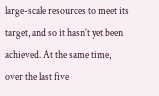large-scale resources to meet its target, and so it hasn’t yet been achieved. At the same time, over the last five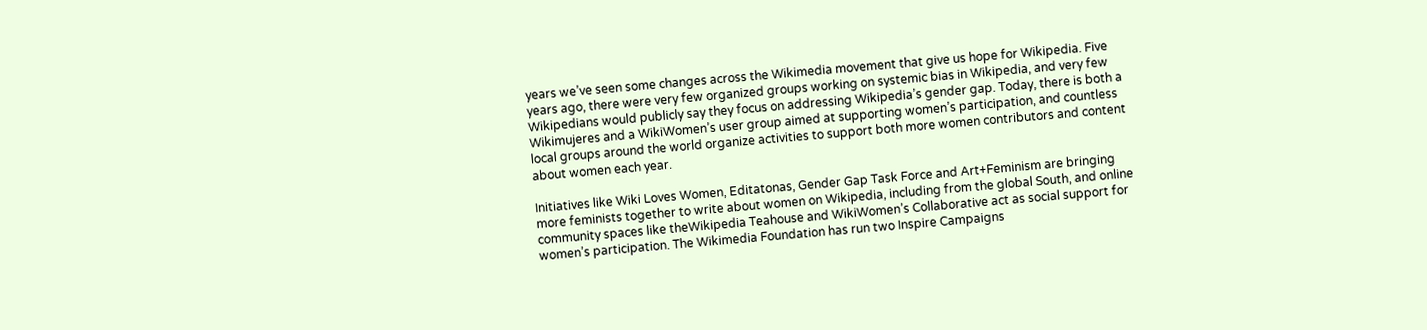years we’ve seen some changes across the Wikimedia movement that give us hope for Wikipedia. Five years ago, there were very few organized groups working on systemic bias in Wikipedia, and very few Wikipedians would publicly say they focus on addressing Wikipedia’s gender gap. Today, there is both a Wikimujeres and a WikiWomen’s user group aimed at supporting women’s participation, and countless local groups around the world organize activities to support both more women contributors and content about women each year.

Initiatives like Wiki Loves Women, Editatonas, Gender Gap Task Force and Art+Feminism are bringing more feminists together to write about women on Wikipedia, including from the global South, and online community spaces like theWikipedia Teahouse and WikiWomen’s Collaborative act as social support for women’s participation. The Wikimedia Foundation has run two Inspire Campaigns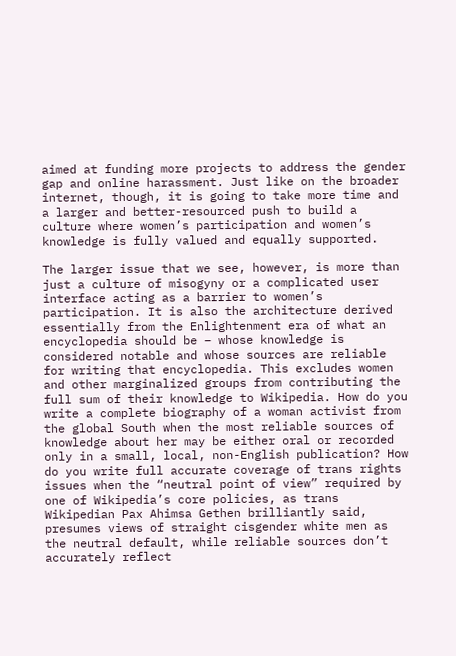aimed at funding more projects to address the gender gap and online harassment. Just like on the broader internet, though, it is going to take more time and a larger and better-resourced push to build a culture where women’s participation and women’s knowledge is fully valued and equally supported.

The larger issue that we see, however, is more than just a culture of misogyny or a complicated user interface acting as a barrier to women’s participation. It is also the architecture derived essentially from the Enlightenment era of what an encyclopedia should be – whose knowledge is considered notable and whose sources are reliable for writing that encyclopedia. This excludes women and other marginalized groups from contributing the full sum of their knowledge to Wikipedia. How do you write a complete biography of a woman activist from the global South when the most reliable sources of knowledge about her may be either oral or recorded only in a small, local, non-English publication? How do you write full accurate coverage of trans rights issues when the “neutral point of view” required by one of Wikipedia’s core policies, as trans Wikipedian Pax Ahimsa Gethen brilliantly said, presumes views of straight cisgender white men as the neutral default, while reliable sources don’t accurately reflect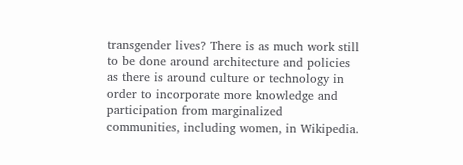transgender lives? There is as much work still to be done around architecture and policies as there is around culture or technology in order to incorporate more knowledge and participation from marginalized communities, including women, in Wikipedia.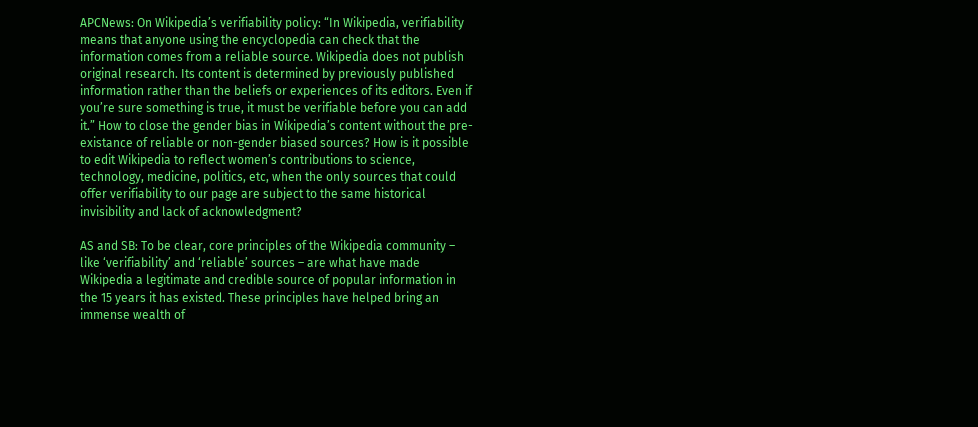APCNews: On Wikipedia’s verifiability policy: “In Wikipedia, verifiability means that anyone using the encyclopedia can check that the information comes from a reliable source. Wikipedia does not publish original research. Its content is determined by previously published information rather than the beliefs or experiences of its editors. Even if you’re sure something is true, it must be verifiable before you can add it.” How to close the gender bias in Wikipedia’s content without the pre-existance of reliable or non-gender biased sources? How is it possible to edit Wikipedia to reflect women’s contributions to science, technology, medicine, politics, etc, when the only sources that could offer verifiability to our page are subject to the same historical invisibility and lack of acknowledgment?

AS and SB: To be clear, core principles of the Wikipedia community – like ‘verifiability’ and ‘reliable’ sources – are what have made Wikipedia a legitimate and credible source of popular information in the 15 years it has existed. These principles have helped bring an immense wealth of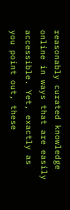reasonably curated knowledge online in ways that are easily accessible. Yet, exactly as you point out, these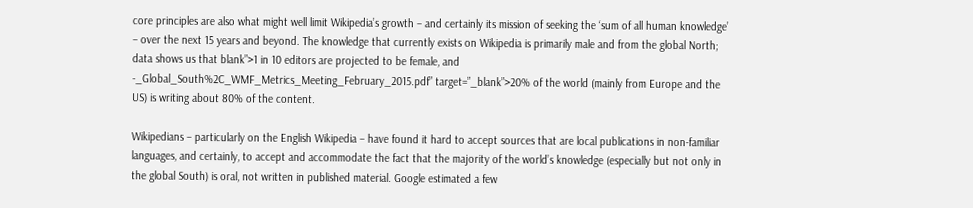core principles are also what might well limit Wikipedia’s growth – and certainly its mission of seeking the ‘sum of all human knowledge’ – over the next 15 years and beyond. The knowledge that currently exists on Wikipedia is primarily male and from the global North; data shows us that blank”>1 in 10 editors are projected to be female, and -_Global_South%2C_WMF_Metrics_Meeting_February_2015.pdf” target=”_blank”>20% of the world (mainly from Europe and the US) is writing about 80% of the content.

Wikipedians – particularly on the English Wikipedia – have found it hard to accept sources that are local publications in non-familiar languages, and certainly, to accept and accommodate the fact that the majority of the world’s knowledge (especially but not only in the global South) is oral, not written in published material. Google estimated a few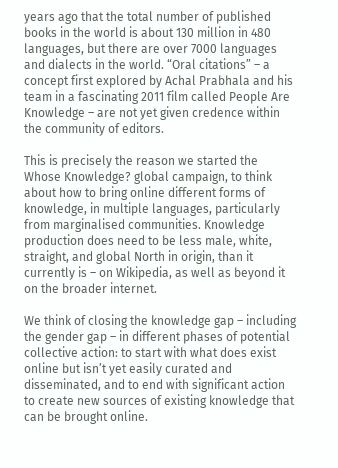years ago that the total number of published books in the world is about 130 million in 480 languages, but there are over 7000 languages and dialects in the world. “Oral citations” – a concept first explored by Achal Prabhala and his team in a fascinating 2011 film called People Are Knowledge – are not yet given credence within the community of editors.

This is precisely the reason we started the Whose Knowledge? global campaign, to think about how to bring online different forms of knowledge, in multiple languages, particularly from marginalised communities. Knowledge production does need to be less male, white, straight, and global North in origin, than it currently is – on Wikipedia, as well as beyond it on the broader internet.

We think of closing the knowledge gap – including the gender gap – in different phases of potential collective action: to start with what does exist online but isn’t yet easily curated and disseminated, and to end with significant action to create new sources of existing knowledge that can be brought online.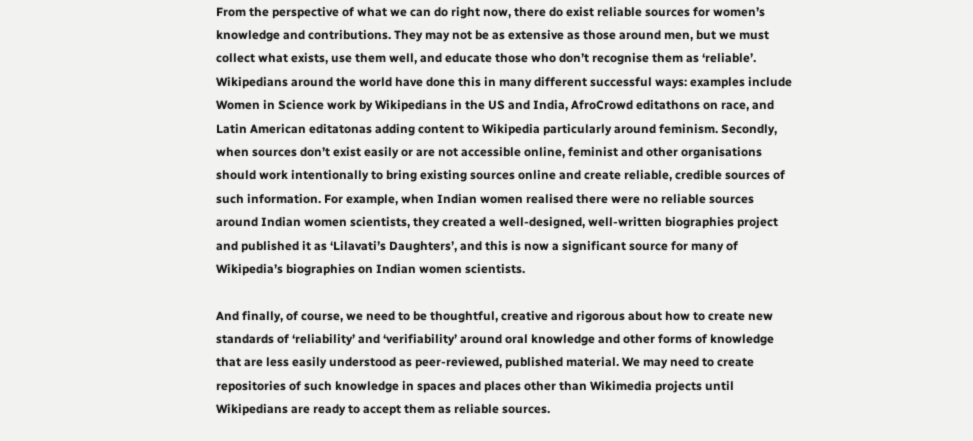From the perspective of what we can do right now, there do exist reliable sources for women’s knowledge and contributions. They may not be as extensive as those around men, but we must collect what exists, use them well, and educate those who don’t recognise them as ‘reliable’. Wikipedians around the world have done this in many different successful ways: examples include Women in Science work by Wikipedians in the US and India, AfroCrowd editathons on race, and Latin American editatonas adding content to Wikipedia particularly around feminism. Secondly, when sources don’t exist easily or are not accessible online, feminist and other organisations should work intentionally to bring existing sources online and create reliable, credible sources of such information. For example, when Indian women realised there were no reliable sources around Indian women scientists, they created a well-designed, well-written biographies project and published it as ‘Lilavati’s Daughters’, and this is now a significant source for many of Wikipedia’s biographies on Indian women scientists.

And finally, of course, we need to be thoughtful, creative and rigorous about how to create new standards of ‘reliability’ and ‘verifiability’ around oral knowledge and other forms of knowledge that are less easily understood as peer-reviewed, published material. We may need to create repositories of such knowledge in spaces and places other than Wikimedia projects until Wikipedians are ready to accept them as reliable sources.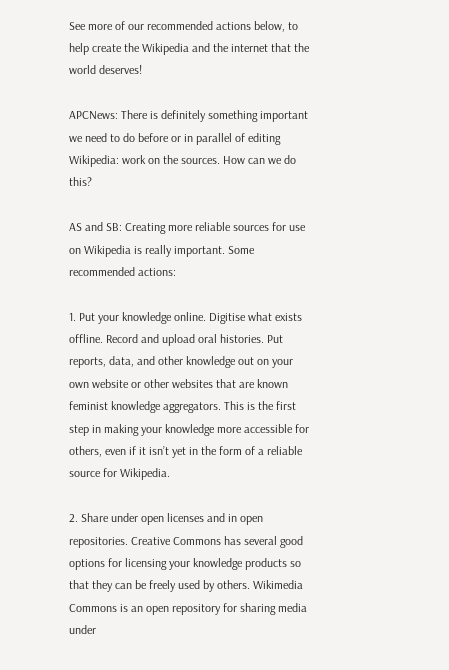See more of our recommended actions below, to help create the Wikipedia and the internet that the world deserves!

APCNews: There is definitely something important we need to do before or in parallel of editing Wikipedia: work on the sources. How can we do this?

AS and SB: Creating more reliable sources for use on Wikipedia is really important. Some recommended actions:

1. Put your knowledge online. Digitise what exists offline. Record and upload oral histories. Put reports, data, and other knowledge out on your own website or other websites that are known feminist knowledge aggregators. This is the first step in making your knowledge more accessible for others, even if it isn’t yet in the form of a reliable source for Wikipedia.

2. Share under open licenses and in open repositories. Creative Commons has several good options for licensing your knowledge products so that they can be freely used by others. Wikimedia Commons is an open repository for sharing media under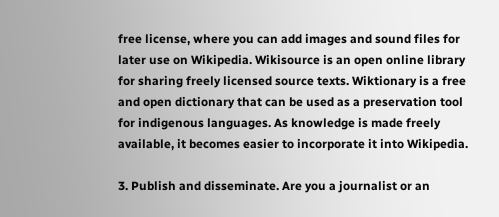free license, where you can add images and sound files for later use on Wikipedia. Wikisource is an open online library for sharing freely licensed source texts. Wiktionary is a free and open dictionary that can be used as a preservation tool for indigenous languages. As knowledge is made freely available, it becomes easier to incorporate it into Wikipedia.

3. Publish and disseminate. Are you a journalist or an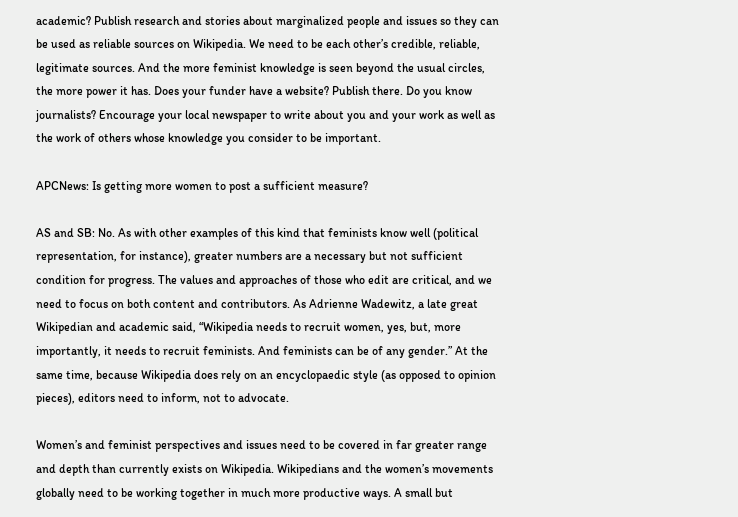academic? Publish research and stories about marginalized people and issues so they can be used as reliable sources on Wikipedia. We need to be each other’s credible, reliable, legitimate sources. And the more feminist knowledge is seen beyond the usual circles, the more power it has. Does your funder have a website? Publish there. Do you know journalists? Encourage your local newspaper to write about you and your work as well as the work of others whose knowledge you consider to be important.

APCNews: Is getting more women to post a sufficient measure?

AS and SB: No. As with other examples of this kind that feminists know well (political representation, for instance), greater numbers are a necessary but not sufficient condition for progress. The values and approaches of those who edit are critical, and we need to focus on both content and contributors. As Adrienne Wadewitz, a late great Wikipedian and academic said, “Wikipedia needs to recruit women, yes, but, more importantly, it needs to recruit feminists. And feminists can be of any gender.” At the same time, because Wikipedia does rely on an encyclopaedic style (as opposed to opinion pieces), editors need to inform, not to advocate.

Women’s and feminist perspectives and issues need to be covered in far greater range and depth than currently exists on Wikipedia. Wikipedians and the women’s movements globally need to be working together in much more productive ways. A small but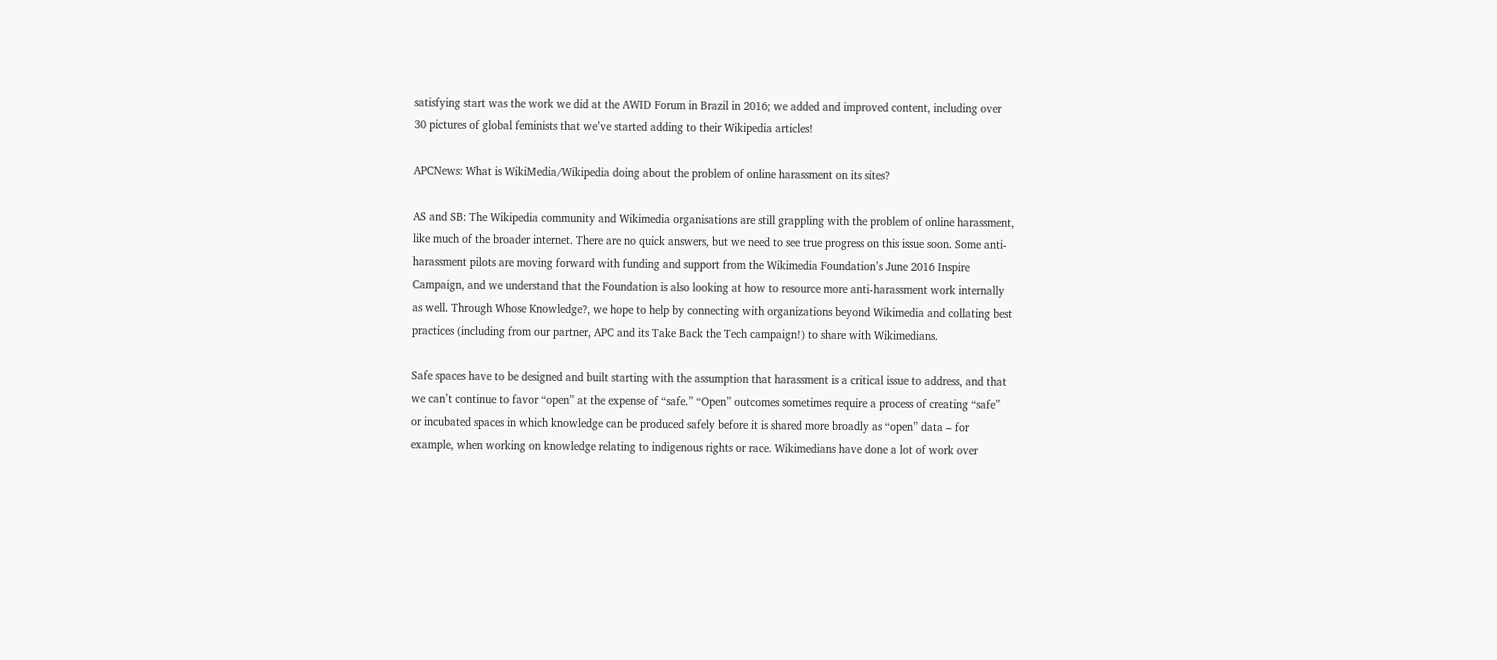satisfying start was the work we did at the AWID Forum in Brazil in 2016; we added and improved content, including over 30 pictures of global feminists that we’ve started adding to their Wikipedia articles!

APCNews: What is WikiMedia/Wikipedia doing about the problem of online harassment on its sites?

AS and SB: The Wikipedia community and Wikimedia organisations are still grappling with the problem of online harassment, like much of the broader internet. There are no quick answers, but we need to see true progress on this issue soon. Some anti-harassment pilots are moving forward with funding and support from the Wikimedia Foundation’s June 2016 Inspire Campaign, and we understand that the Foundation is also looking at how to resource more anti-harassment work internally as well. Through Whose Knowledge?, we hope to help by connecting with organizations beyond Wikimedia and collating best practices (including from our partner, APC and its Take Back the Tech campaign!) to share with Wikimedians.

Safe spaces have to be designed and built starting with the assumption that harassment is a critical issue to address, and that we can’t continue to favor “open” at the expense of “safe.” “Open” outcomes sometimes require a process of creating “safe” or incubated spaces in which knowledge can be produced safely before it is shared more broadly as “open” data – for example, when working on knowledge relating to indigenous rights or race. Wikimedians have done a lot of work over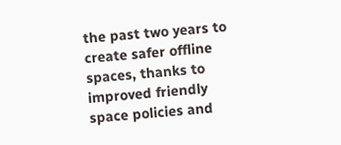the past two years to create safer offline spaces, thanks to improved friendly space policies and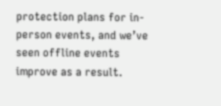protection plans for in-person events, and we’ve seen offline events improve as a result.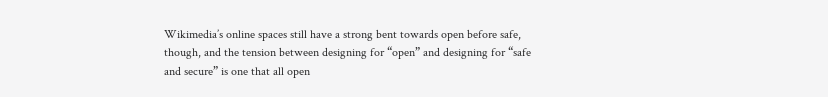Wikimedia’s online spaces still have a strong bent towards open before safe, though, and the tension between designing for “open” and designing for “safe and secure” is one that all open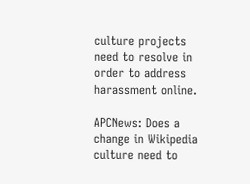culture projects need to resolve in order to address harassment online.

APCNews: Does a change in Wikipedia culture need to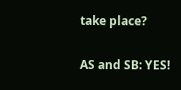take place?

AS and SB: YES!